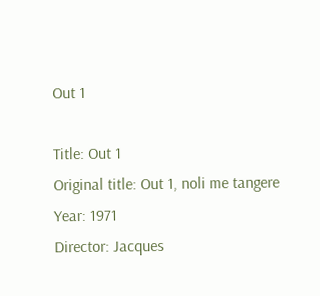Out 1

Title: Out 1
Original title: Out 1, noli me tangere
Year: 1971
Director: Jacques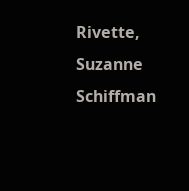Rivette, Suzanne Schiffman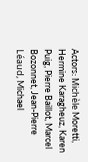Actors: Michèle Moretti, Hermine Karagheuz, Karen Puig, Pierre Baillot, Marcel Bozonnet, Jean-Pierre Léaud, Michael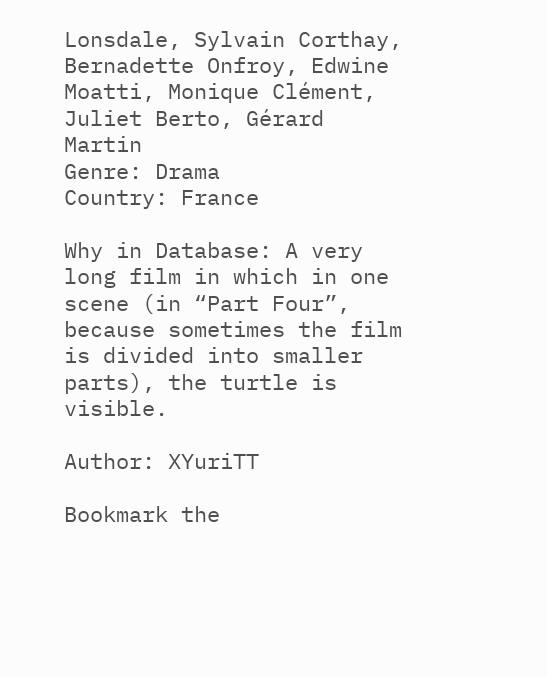Lonsdale, Sylvain Corthay, Bernadette Onfroy, Edwine Moatti, Monique Clément, Juliet Berto, Gérard Martin
Genre: Drama
Country: France

Why in Database: A very long film in which in one scene (in “Part Four”, because sometimes the film is divided into smaller parts), the turtle is visible.

Author: XYuriTT

Bookmark the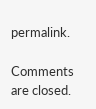permalink.

Comments are closed.